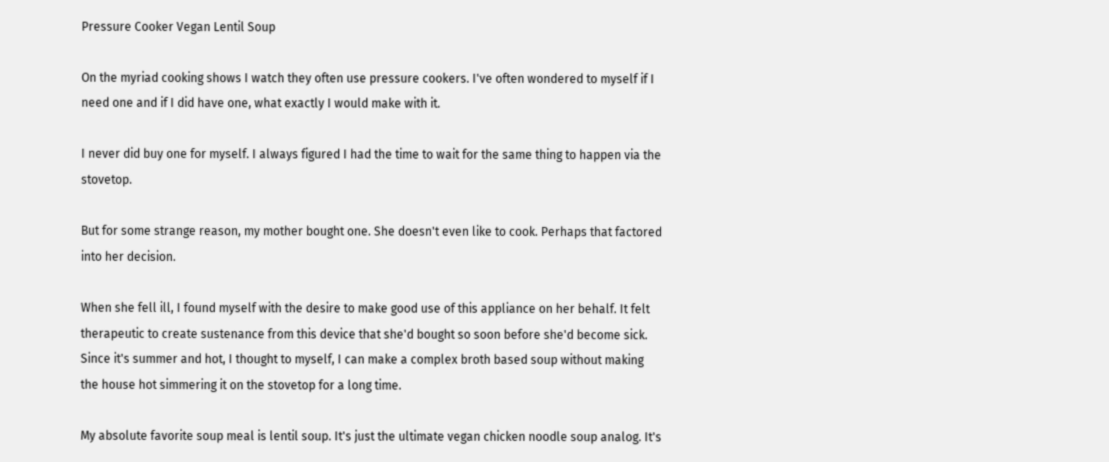Pressure Cooker Vegan Lentil Soup

On the myriad cooking shows I watch they often use pressure cookers. I've often wondered to myself if I need one and if I did have one, what exactly I would make with it.

I never did buy one for myself. I always figured I had the time to wait for the same thing to happen via the stovetop.

But for some strange reason, my mother bought one. She doesn't even like to cook. Perhaps that factored into her decision.

When she fell ill, I found myself with the desire to make good use of this appliance on her behalf. It felt therapeutic to create sustenance from this device that she'd bought so soon before she'd become sick.
Since it's summer and hot, I thought to myself, I can make a complex broth based soup without making the house hot simmering it on the stovetop for a long time.

My absolute favorite soup meal is lentil soup. It's just the ultimate vegan chicken noodle soup analog. It's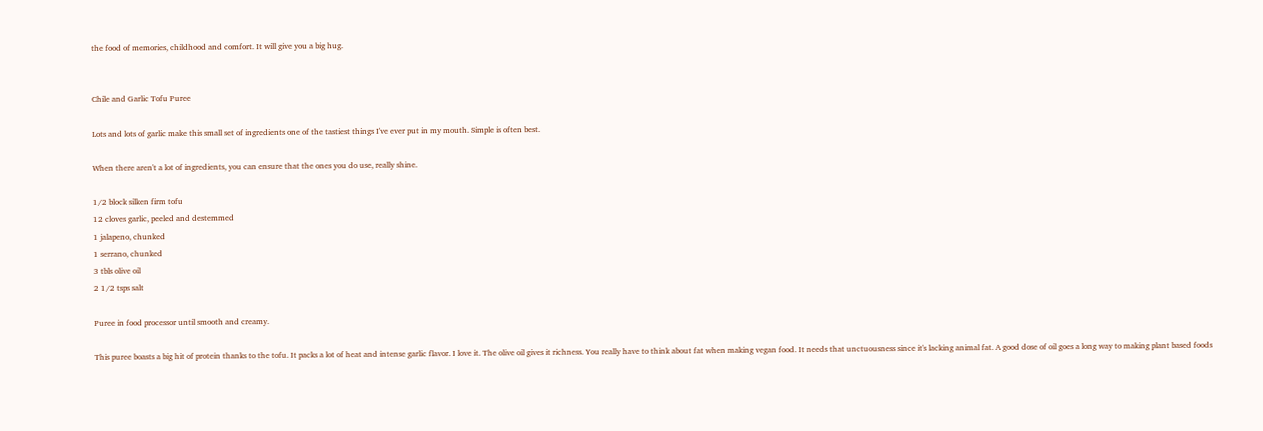the food of memories, childhood and comfort. It will give you a big hug.


Chile and Garlic Tofu Puree

Lots and lots of garlic make this small set of ingredients one of the tastiest things I've ever put in my mouth. Simple is often best.

When there aren't a lot of ingredients, you can ensure that the ones you do use, really shine.

1/2 block silken firm tofu
12 cloves garlic, peeled and destemmed
1 jalapeno, chunked
1 serrano, chunked
3 tbls olive oil
2 1/2 tsps salt

Puree in food processor until smooth and creamy.

This puree boasts a big hit of protein thanks to the tofu. It packs a lot of heat and intense garlic flavor. I love it. The olive oil gives it richness. You really have to think about fat when making vegan food. It needs that unctuousness since it's lacking animal fat. A good dose of oil goes a long way to making plant based foods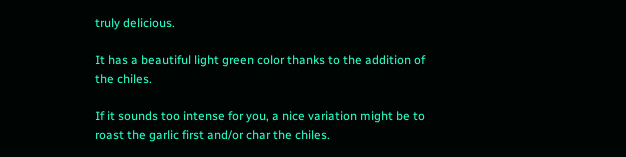truly delicious.

It has a beautiful light green color thanks to the addition of the chiles.

If it sounds too intense for you, a nice variation might be to roast the garlic first and/or char the chiles.